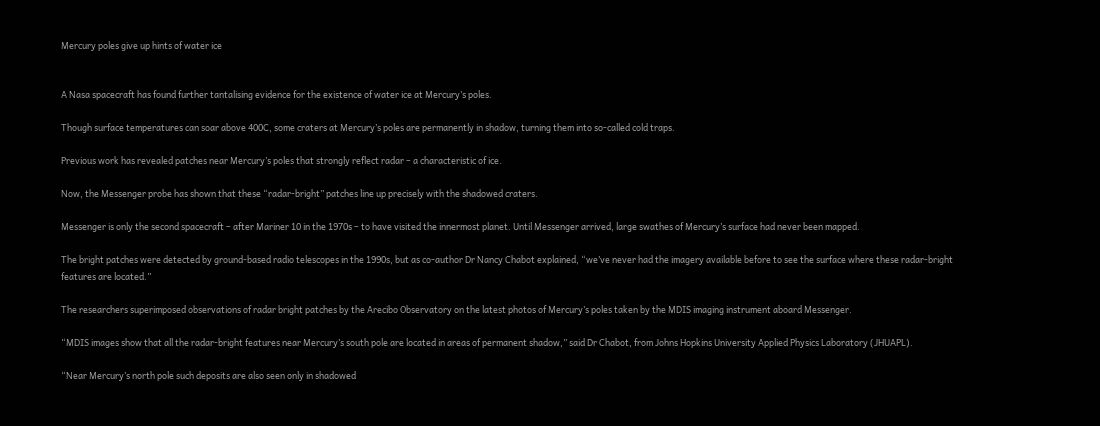Mercury poles give up hints of water ice


A Nasa spacecraft has found further tantalising evidence for the existence of water ice at Mercury’s poles.

Though surface temperatures can soar above 400C, some craters at Mercury’s poles are permanently in shadow, turning them into so-called cold traps.

Previous work has revealed patches near Mercury’s poles that strongly reflect radar – a characteristic of ice.

Now, the Messenger probe has shown that these “radar-bright” patches line up precisely with the shadowed craters.

Messenger is only the second spacecraft – after Mariner 10 in the 1970s – to have visited the innermost planet. Until Messenger arrived, large swathes of Mercury’s surface had never been mapped.

The bright patches were detected by ground-based radio telescopes in the 1990s, but as co-author Dr Nancy Chabot explained, “we’ve never had the imagery available before to see the surface where these radar-bright features are located.”

The researchers superimposed observations of radar bright patches by the Arecibo Observatory on the latest photos of Mercury’s poles taken by the MDIS imaging instrument aboard Messenger.

“MDIS images show that all the radar-bright features near Mercury’s south pole are located in areas of permanent shadow,” said Dr Chabot, from Johns Hopkins University Applied Physics Laboratory (JHUAPL).

“Near Mercury’s north pole such deposits are also seen only in shadowed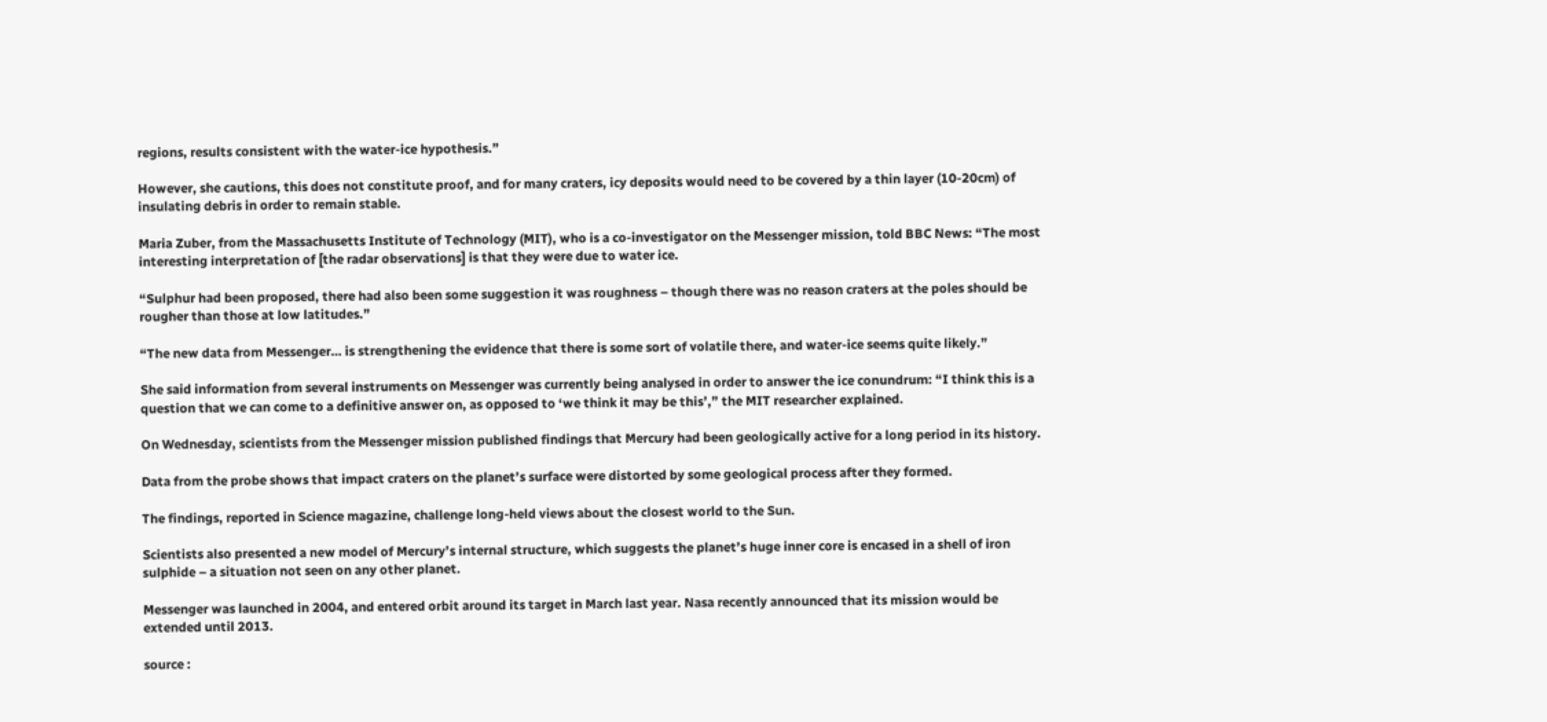regions, results consistent with the water-ice hypothesis.”

However, she cautions, this does not constitute proof, and for many craters, icy deposits would need to be covered by a thin layer (10-20cm) of insulating debris in order to remain stable.

Maria Zuber, from the Massachusetts Institute of Technology (MIT), who is a co-investigator on the Messenger mission, told BBC News: “The most interesting interpretation of [the radar observations] is that they were due to water ice.

“Sulphur had been proposed, there had also been some suggestion it was roughness – though there was no reason craters at the poles should be rougher than those at low latitudes.”

“The new data from Messenger… is strengthening the evidence that there is some sort of volatile there, and water-ice seems quite likely.”

She said information from several instruments on Messenger was currently being analysed in order to answer the ice conundrum: “I think this is a question that we can come to a definitive answer on, as opposed to ‘we think it may be this’,” the MIT researcher explained.

On Wednesday, scientists from the Messenger mission published findings that Mercury had been geologically active for a long period in its history.

Data from the probe shows that impact craters on the planet’s surface were distorted by some geological process after they formed.

The findings, reported in Science magazine, challenge long-held views about the closest world to the Sun.

Scientists also presented a new model of Mercury’s internal structure, which suggests the planet’s huge inner core is encased in a shell of iron sulphide – a situation not seen on any other planet.

Messenger was launched in 2004, and entered orbit around its target in March last year. Nasa recently announced that its mission would be extended until 2013.

source :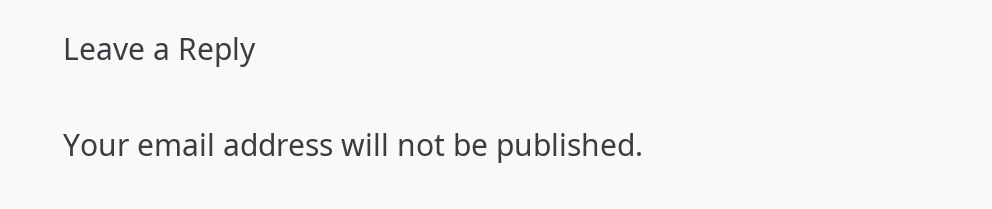Leave a Reply

Your email address will not be published.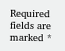Required fields are marked *